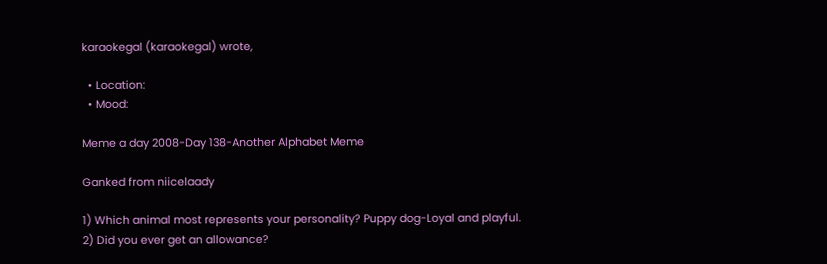karaokegal (karaokegal) wrote,

  • Location:
  • Mood:

Meme a day 2008-Day 138-Another Alphabet Meme

Ganked from niicelaady

1) Which animal most represents your personality? Puppy dog-Loyal and playful.
2) Did you ever get an allowance?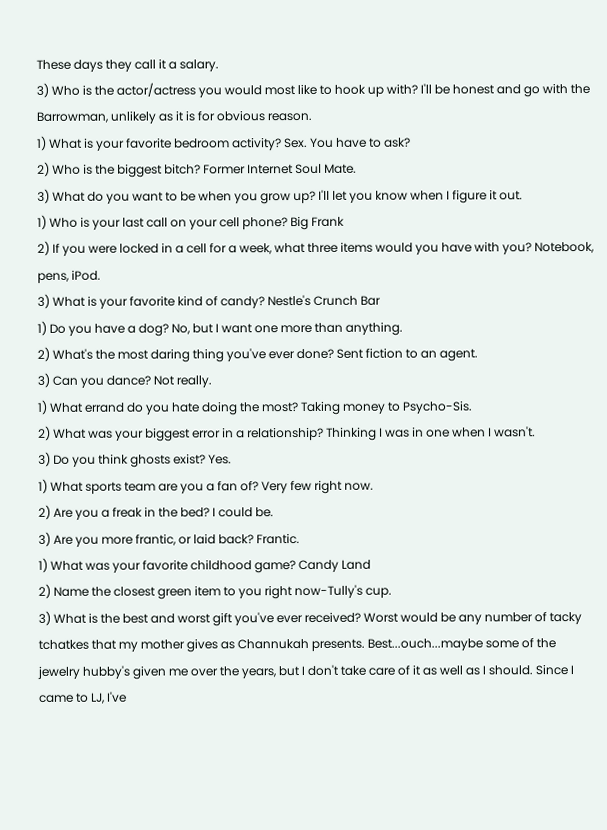These days they call it a salary.
3) Who is the actor/actress you would most like to hook up with? I'll be honest and go with the Barrowman, unlikely as it is for obvious reason.
1) What is your favorite bedroom activity? Sex. You have to ask?
2) Who is the biggest bitch? Former Internet Soul Mate.
3) What do you want to be when you grow up? I'll let you know when I figure it out.
1) Who is your last call on your cell phone? Big Frank
2) If you were locked in a cell for a week, what three items would you have with you? Notebook, pens, iPod.
3) What is your favorite kind of candy? Nestle's Crunch Bar
1) Do you have a dog? No, but I want one more than anything.
2) What's the most daring thing you've ever done? Sent fiction to an agent.
3) Can you dance? Not really.
1) What errand do you hate doing the most? Taking money to Psycho-Sis.
2) What was your biggest error in a relationship? Thinking I was in one when I wasn't.
3) Do you think ghosts exist? Yes.
1) What sports team are you a fan of? Very few right now.
2) Are you a freak in the bed? I could be.
3) Are you more frantic, or laid back? Frantic.
1) What was your favorite childhood game? Candy Land
2) Name the closest green item to you right now-Tully's cup.
3) What is the best and worst gift you've ever received? Worst would be any number of tacky tchatkes that my mother gives as Channukah presents. Best...ouch...maybe some of the jewelry hubby's given me over the years, but I don't take care of it as well as I should. Since I came to LJ, I've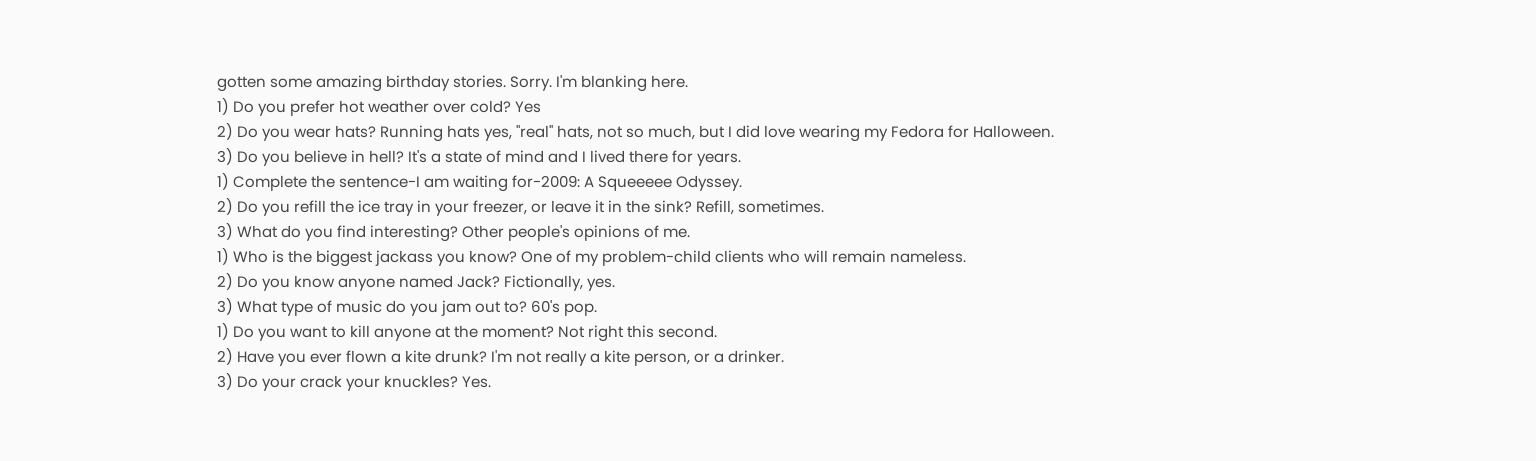gotten some amazing birthday stories. Sorry. I'm blanking here.
1) Do you prefer hot weather over cold? Yes
2) Do you wear hats? Running hats yes, "real" hats, not so much, but I did love wearing my Fedora for Halloween.
3) Do you believe in hell? It's a state of mind and I lived there for years.
1) Complete the sentence-I am waiting for-2009: A Squeeeee Odyssey.
2) Do you refill the ice tray in your freezer, or leave it in the sink? Refill, sometimes.
3) What do you find interesting? Other people's opinions of me.
1) Who is the biggest jackass you know? One of my problem-child clients who will remain nameless.
2) Do you know anyone named Jack? Fictionally, yes.
3) What type of music do you jam out to? 60's pop.
1) Do you want to kill anyone at the moment? Not right this second.
2) Have you ever flown a kite drunk? I'm not really a kite person, or a drinker.
3) Do your crack your knuckles? Yes.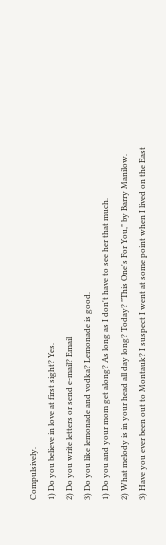Compulsively.
1) Do you believe in love at first sight? Yes.
2) Do you write letters or send e-mail? Email
3) Do you like lemonade and vodka? Lemonade is good.
1) Do you and your mom get along? As long as I don't have to see her that much.
2) What melody is in your head all day long? Today? "This One's For You," by Barry Manilow.
3) Have you ever been out to Montauk? I suspect I went at some point when I lived on the East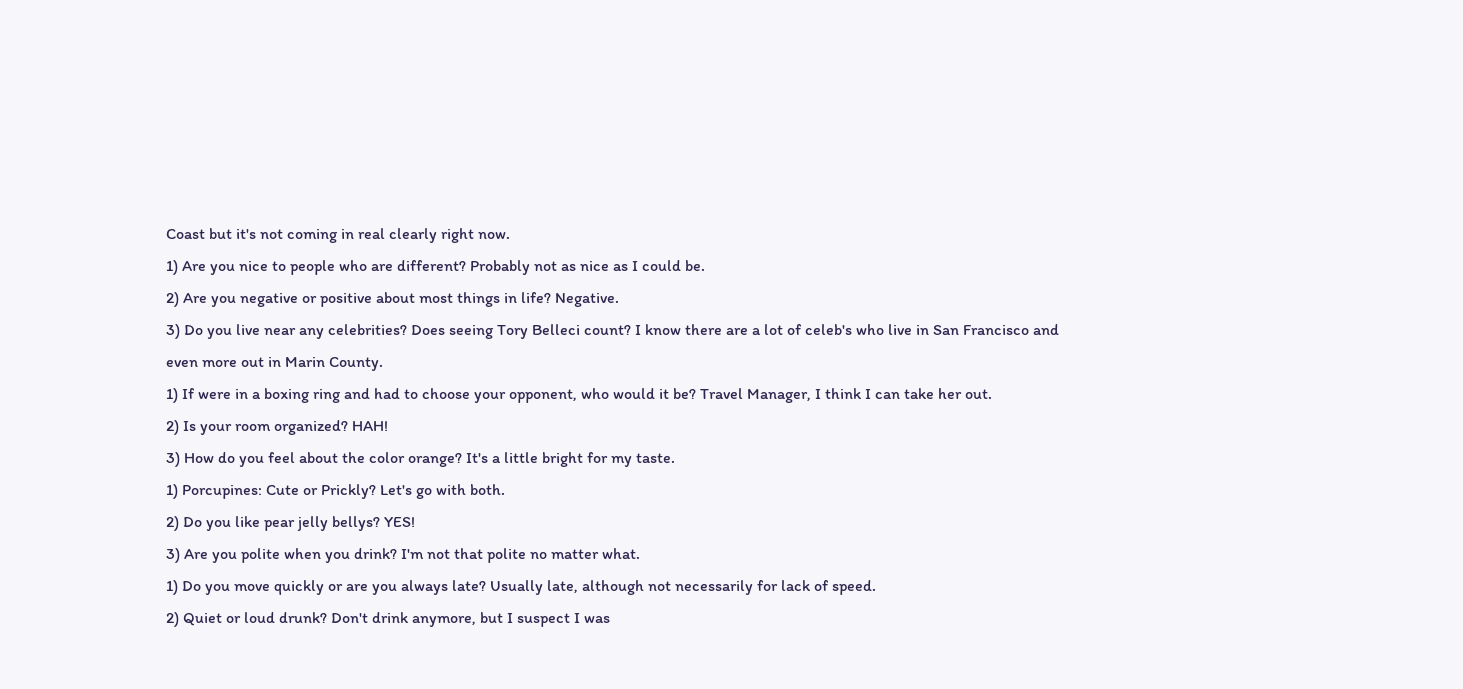Coast but it's not coming in real clearly right now.
1) Are you nice to people who are different? Probably not as nice as I could be.
2) Are you negative or positive about most things in life? Negative.
3) Do you live near any celebrities? Does seeing Tory Belleci count? I know there are a lot of celeb's who live in San Francisco and even more out in Marin County.
1) If were in a boxing ring and had to choose your opponent, who would it be? Travel Manager, I think I can take her out.
2) Is your room organized? HAH!
3) How do you feel about the color orange? It's a little bright for my taste.
1) Porcupines: Cute or Prickly? Let's go with both.
2) Do you like pear jelly bellys? YES!
3) Are you polite when you drink? I'm not that polite no matter what.
1) Do you move quickly or are you always late? Usually late, although not necessarily for lack of speed.
2) Quiet or loud drunk? Don't drink anymore, but I suspect I was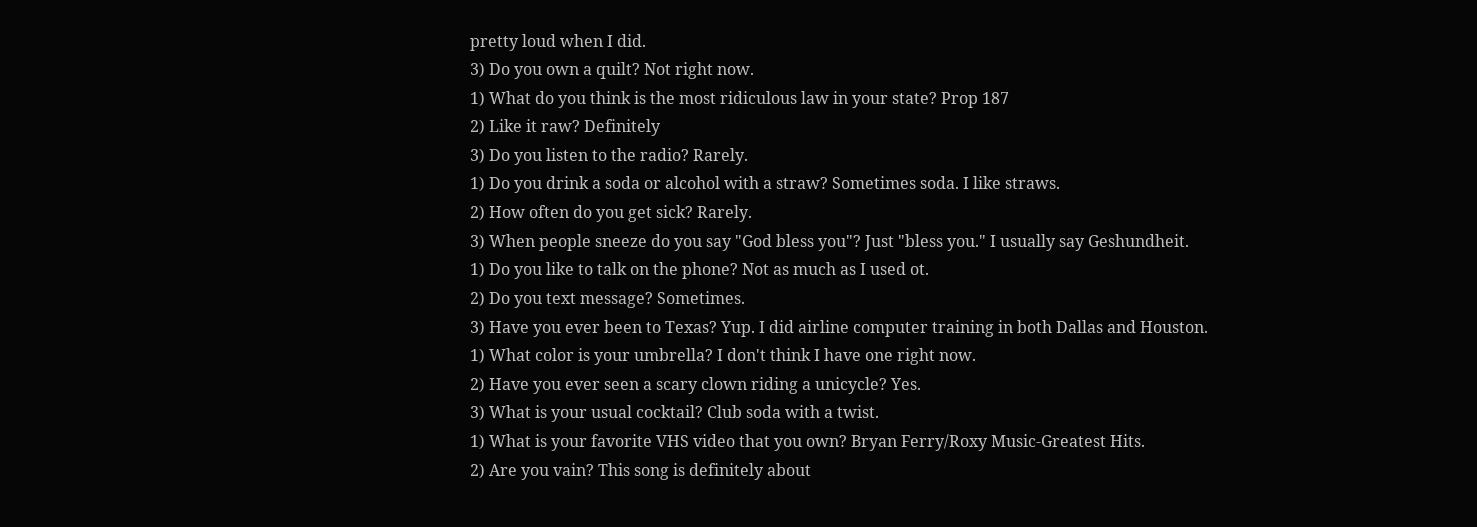pretty loud when I did.
3) Do you own a quilt? Not right now.
1) What do you think is the most ridiculous law in your state? Prop 187
2) Like it raw? Definitely
3) Do you listen to the radio? Rarely.
1) Do you drink a soda or alcohol with a straw? Sometimes soda. I like straws.
2) How often do you get sick? Rarely.
3) When people sneeze do you say "God bless you"? Just "bless you." I usually say Geshundheit.
1) Do you like to talk on the phone? Not as much as I used ot.
2) Do you text message? Sometimes.
3) Have you ever been to Texas? Yup. I did airline computer training in both Dallas and Houston.
1) What color is your umbrella? I don't think I have one right now.
2) Have you ever seen a scary clown riding a unicycle? Yes.
3) What is your usual cocktail? Club soda with a twist.
1) What is your favorite VHS video that you own? Bryan Ferry/Roxy Music-Greatest Hits.
2) Are you vain? This song is definitely about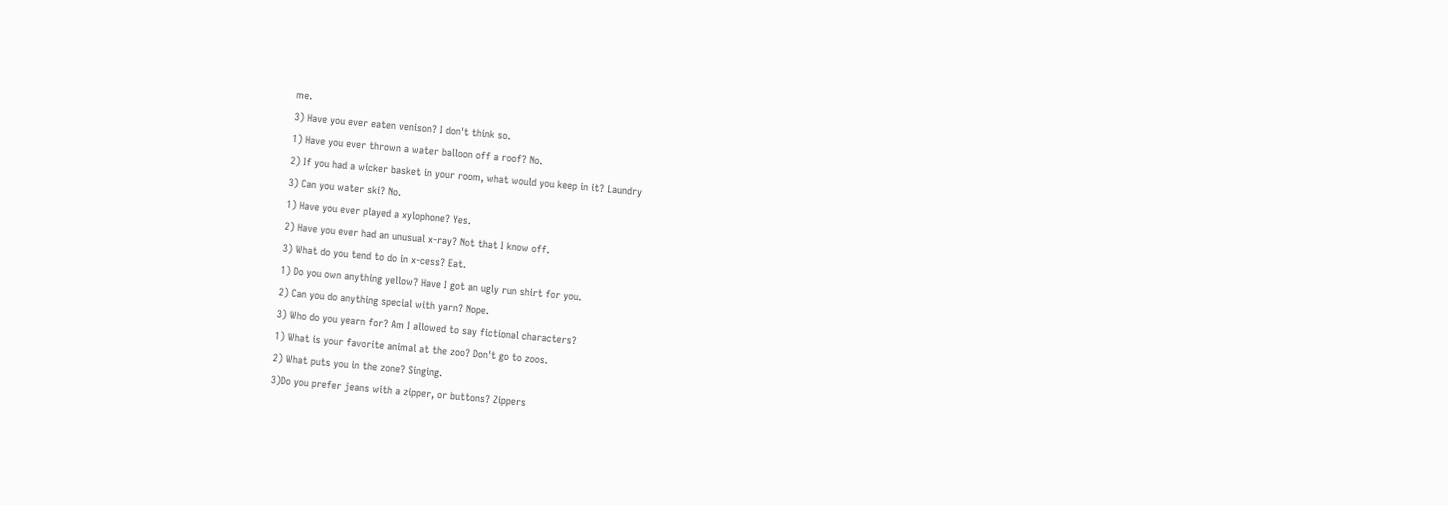me.
3) Have you ever eaten venison? I don't think so.
1) Have you ever thrown a water balloon off a roof? No.
2) If you had a wicker basket in your room, what would you keep in it? Laundry
3) Can you water ski? No.
1) Have you ever played a xylophone? Yes.
2) Have you ever had an unusual x-ray? Not that I know off.
3) What do you tend to do in x-cess? Eat.
1) Do you own anything yellow? Have I got an ugly run shirt for you.
2) Can you do anything special with yarn? Nope.
3) Who do you yearn for? Am I allowed to say fictional characters?
1) What is your favorite animal at the zoo? Don't go to zoos.
2) What puts you in the zone? Singing.
3)Do you prefer jeans with a zipper, or buttons? Zippers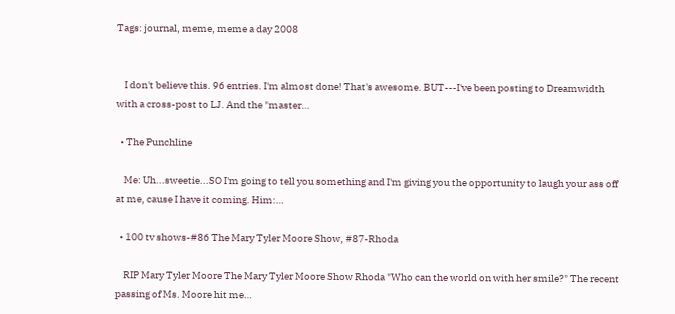Tags: journal, meme, meme a day 2008


    I don't believe this. 96 entries. I'm almost done! That's awesome. BUT---I've been posting to Dreamwidth with a cross-post to LJ. And the "master…

  • The Punchline

    Me: Uh...sweetie...SO I'm going to tell you something and I'm giving you the opportunity to laugh your ass off at me, cause I have it coming. Him:…

  • 100 tv shows-#86 The Mary Tyler Moore Show, #87-Rhoda

    RIP Mary Tyler Moore The Mary Tyler Moore Show Rhoda "Who can the world on with her smile?" The recent passing of Ms. Moore hit me…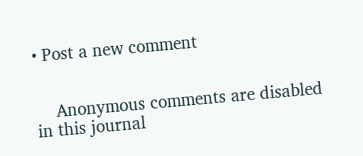• Post a new comment


    Anonymous comments are disabled in this journal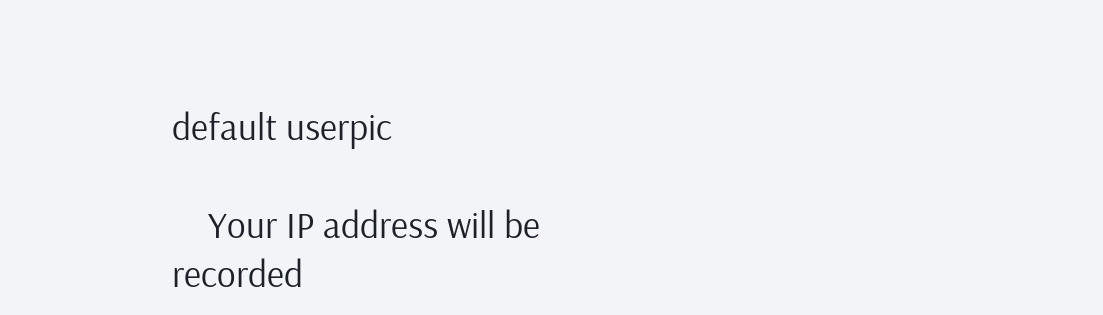default userpic

    Your IP address will be recorded